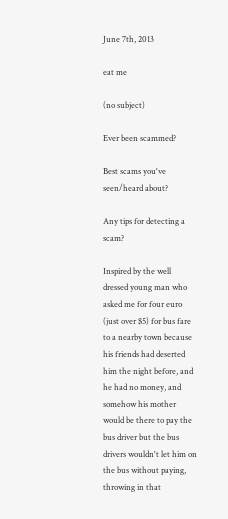June 7th, 2013

eat me

(no subject)

Ever been scammed?

Best scams you've seen/heard about?

Any tips for detecting a scam?

Inspired by the well dressed young man who asked me for four euro (just over $5) for bus fare to a nearby town because his friends had deserted him the night before, and he had no money, and somehow his mother would be there to pay the bus driver but the bus drivers wouldn't let him on the bus without paying, throwing in that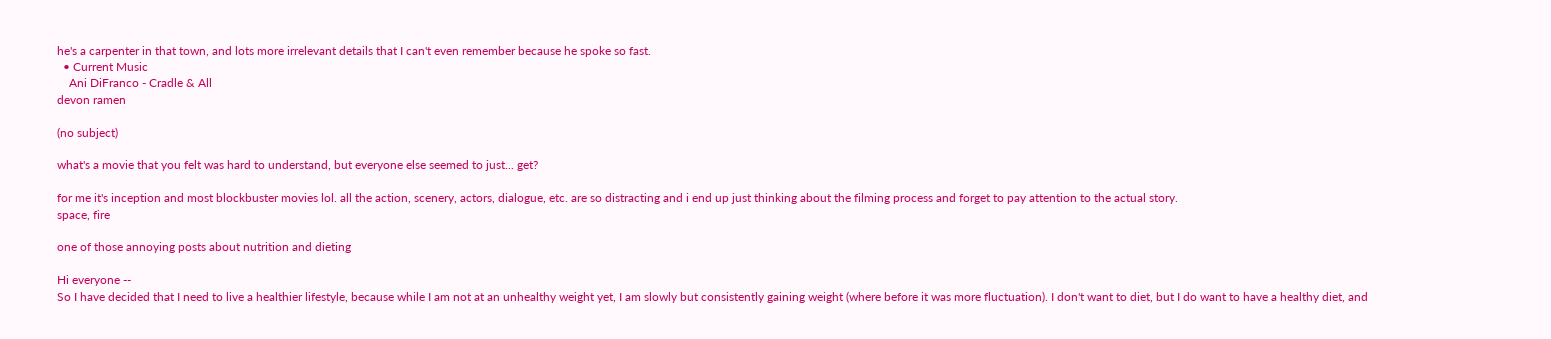he's a carpenter in that town, and lots more irrelevant details that I can't even remember because he spoke so fast.
  • Current Music
    Ani DiFranco - Cradle & All
devon ramen

(no subject)

what's a movie that you felt was hard to understand, but everyone else seemed to just... get?

for me it's inception and most blockbuster movies lol. all the action, scenery, actors, dialogue, etc. are so distracting and i end up just thinking about the filming process and forget to pay attention to the actual story.
space, fire

one of those annoying posts about nutrition and dieting

Hi everyone --
So I have decided that I need to live a healthier lifestyle, because while I am not at an unhealthy weight yet, I am slowly but consistently gaining weight (where before it was more fluctuation). I don't want to diet, but I do want to have a healthy diet, and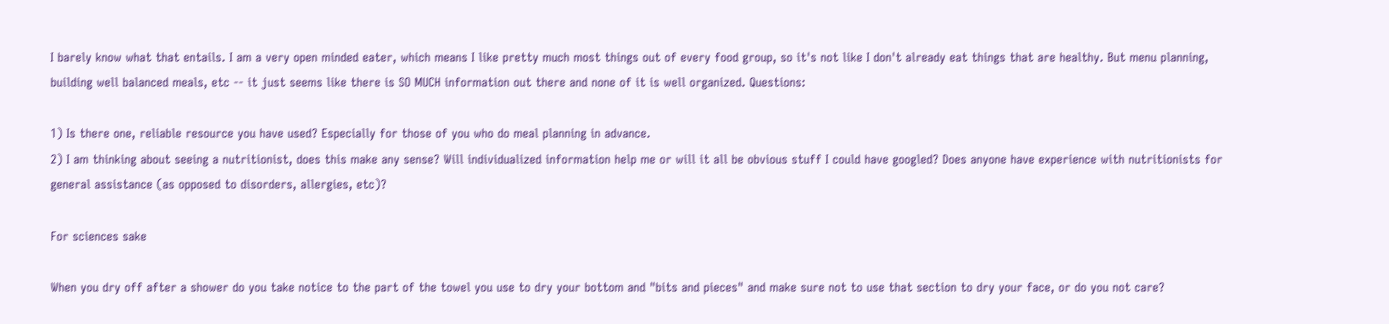I barely know what that entails. I am a very open minded eater, which means I like pretty much most things out of every food group, so it's not like I don't already eat things that are healthy. But menu planning, building well balanced meals, etc -- it just seems like there is SO MUCH information out there and none of it is well organized. Questions:

1) Is there one, reliable resource you have used? Especially for those of you who do meal planning in advance.
2) I am thinking about seeing a nutritionist, does this make any sense? Will individualized information help me or will it all be obvious stuff I could have googled? Does anyone have experience with nutritionists for general assistance (as opposed to disorders, allergies, etc)?

For sciences sake

When you dry off after a shower do you take notice to the part of the towel you use to dry your bottom and "bits and pieces" and make sure not to use that section to dry your face, or do you not care?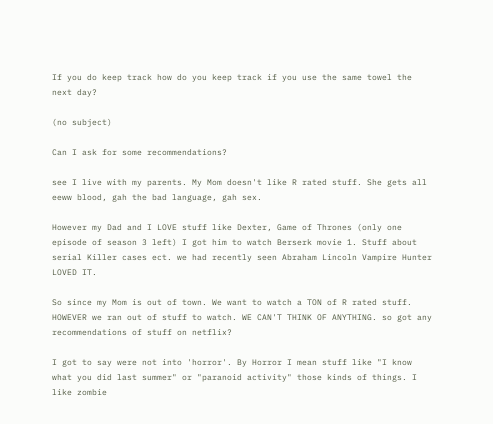If you do keep track how do you keep track if you use the same towel the next day?

(no subject)

Can I ask for some recommendations?

see I live with my parents. My Mom doesn't like R rated stuff. She gets all eeww blood, gah the bad language, gah sex.

However my Dad and I LOVE stuff like Dexter, Game of Thrones (only one episode of season 3 left) I got him to watch Berserk movie 1. Stuff about serial Killer cases ect. we had recently seen Abraham Lincoln Vampire Hunter LOVED IT.

So since my Mom is out of town. We want to watch a TON of R rated stuff. HOWEVER we ran out of stuff to watch. WE CAN'T THINK OF ANYTHING. so got any recommendations of stuff on netflix?

I got to say were not into 'horror'. By Horror I mean stuff like "I know what you did last summer" or "paranoid activity" those kinds of things. I like zombie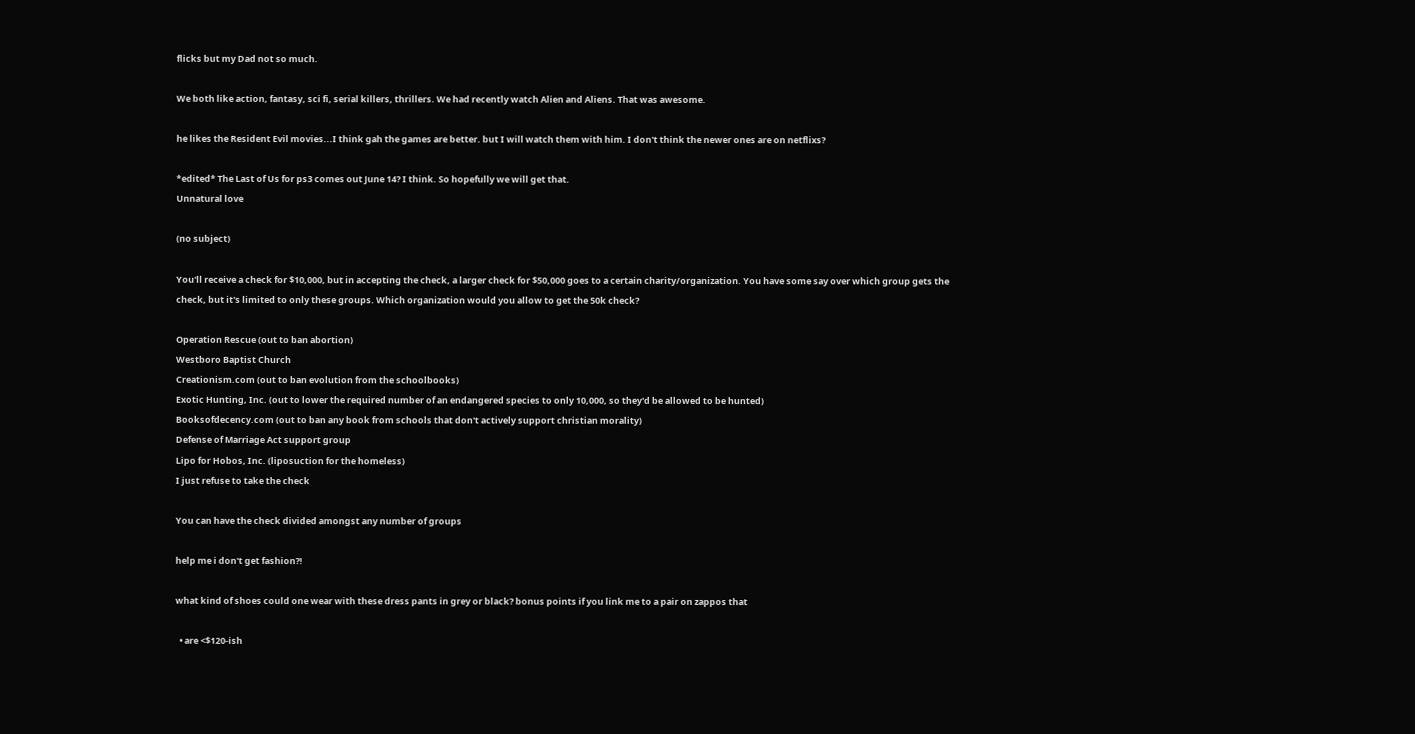flicks but my Dad not so much.

We both like action, fantasy, sci fi, serial killers, thrillers. We had recently watch Alien and Aliens. That was awesome.

he likes the Resident Evil movies...I think gah the games are better. but I will watch them with him. I don't think the newer ones are on netflixs?

*edited* The Last of Us for ps3 comes out June 14? I think. So hopefully we will get that.
Unnatural love

(no subject)

You'll receive a check for $10,000, but in accepting the check, a larger check for $50,000 goes to a certain charity/organization. You have some say over which group gets the check, but it's limited to only these groups. Which organization would you allow to get the 50k check?

Operation Rescue (out to ban abortion)
Westboro Baptist Church
Creationism.com (out to ban evolution from the schoolbooks)
Exotic Hunting, Inc. (out to lower the required number of an endangered species to only 10,000, so they'd be allowed to be hunted)
Booksofdecency.com (out to ban any book from schools that don't actively support christian morality)
Defense of Marriage Act support group
Lipo for Hobos, Inc. (liposuction for the homeless)
I just refuse to take the check

You can have the check divided amongst any number of groups

help me i don't get fashion?!

what kind of shoes could one wear with these dress pants in grey or black? bonus points if you link me to a pair on zappos that

  • are <$120-ish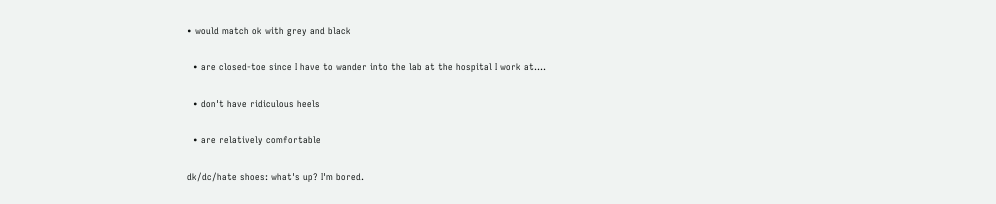• would match ok with grey and black

  • are closed-toe since I have to wander into the lab at the hospital I work at....

  • don't have ridiculous heels

  • are relatively comfortable

dk/dc/hate shoes: what's up? I'm bored.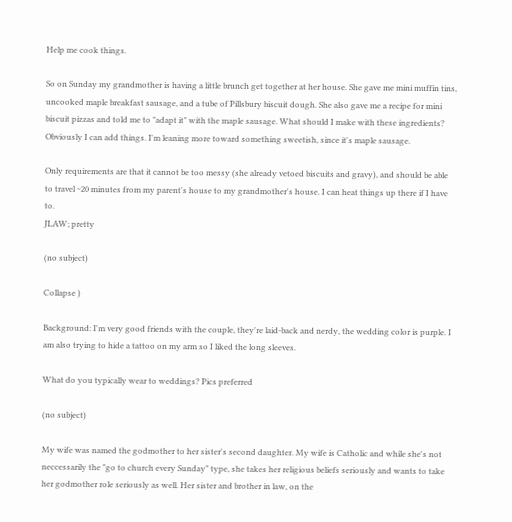Help me cook things.

So on Sunday my grandmother is having a little brunch get together at her house. She gave me mini muffin tins, uncooked maple breakfast sausage, and a tube of Pillsbury biscuit dough. She also gave me a recipe for mini biscuit pizzas and told me to "adapt it" with the maple sausage. What should I make with these ingredients? Obviously I can add things. I'm leaning more toward something sweetish, since it's maple sausage.

Only requirements are that it cannot be too messy (she already vetoed biscuits and gravy), and should be able to travel ~20 minutes from my parent's house to my grandmother's house. I can heat things up there if I have to.
JLAW; pretty

(no subject)

Collapse )

Background: I'm very good friends with the couple, they're laid-back and nerdy, the wedding color is purple. I am also trying to hide a tattoo on my arm so I liked the long sleeves.

What do you typically wear to weddings? Pics preferred

(no subject)

My wife was named the godmother to her sister's second daughter. My wife is Catholic and while she's not neccessarily the "go to church every Sunday" type, she takes her religious beliefs seriously and wants to take her godmother role seriously as well. Her sister and brother in law, on the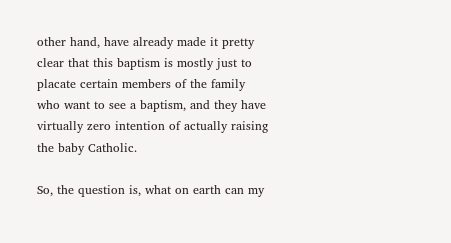other hand, have already made it pretty clear that this baptism is mostly just to placate certain members of the family who want to see a baptism, and they have virtually zero intention of actually raising the baby Catholic.

So, the question is, what on earth can my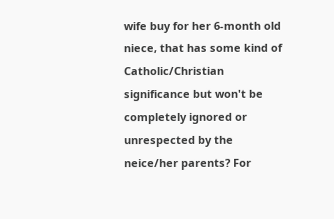wife buy for her 6-month old niece, that has some kind of Catholic/Christian significance but won't be completely ignored or unrespected by the neice/her parents? For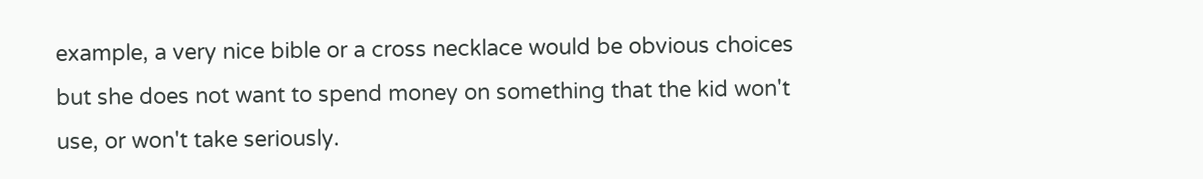example, a very nice bible or a cross necklace would be obvious choices but she does not want to spend money on something that the kid won't use, or won't take seriously.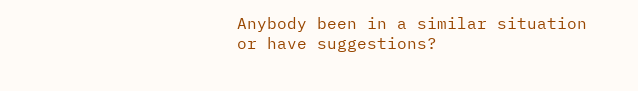Anybody been in a similar situation or have suggestions?